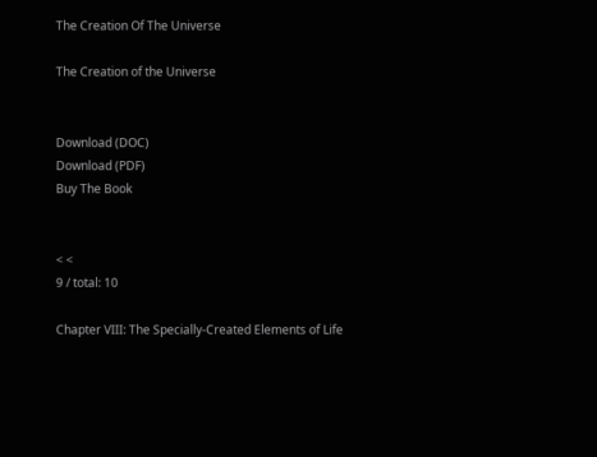The Creation Of The Universe

The Creation of the Universe


Download (DOC)
Download (PDF)
Buy The Book


< <
9 / total: 10

Chapter VIII: The Specially-Created Elements of Life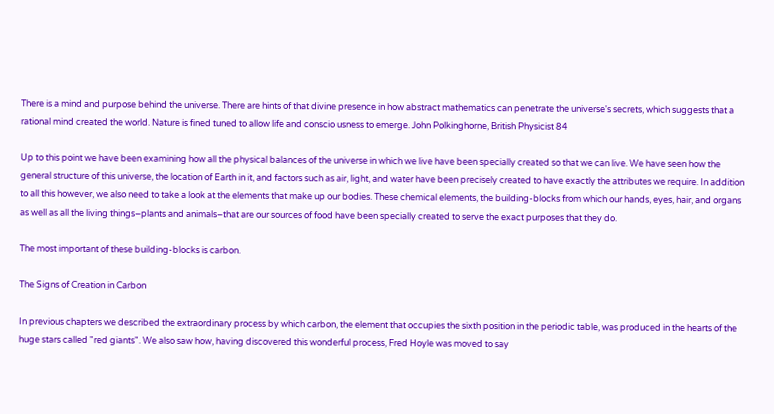There is a mind and purpose behind the universe. There are hints of that divine presence in how abstract mathematics can penetrate the universe's secrets, which suggests that a rational mind created the world. Nature is fined tuned to allow life and conscio usness to emerge. John Polkinghorne, British Physicist 84

Up to this point we have been examining how all the physical balances of the universe in which we live have been specially created so that we can live. We have seen how the general structure of this universe, the location of Earth in it, and factors such as air, light, and water have been precisely created to have exactly the attributes we require. In addition to all this however, we also need to take a look at the elements that make up our bodies. These chemical elements, the building-blocks from which our hands, eyes, hair, and organs as well as all the living things–plants and animals–that are our sources of food have been specially created to serve the exact purposes that they do.

The most important of these building-blocks is carbon.

The Signs of Creation in Carbon

In previous chapters we described the extraordinary process by which carbon, the element that occupies the sixth position in the periodic table, was produced in the hearts of the huge stars called "red giants". We also saw how, having discovered this wonderful process, Fred Hoyle was moved to say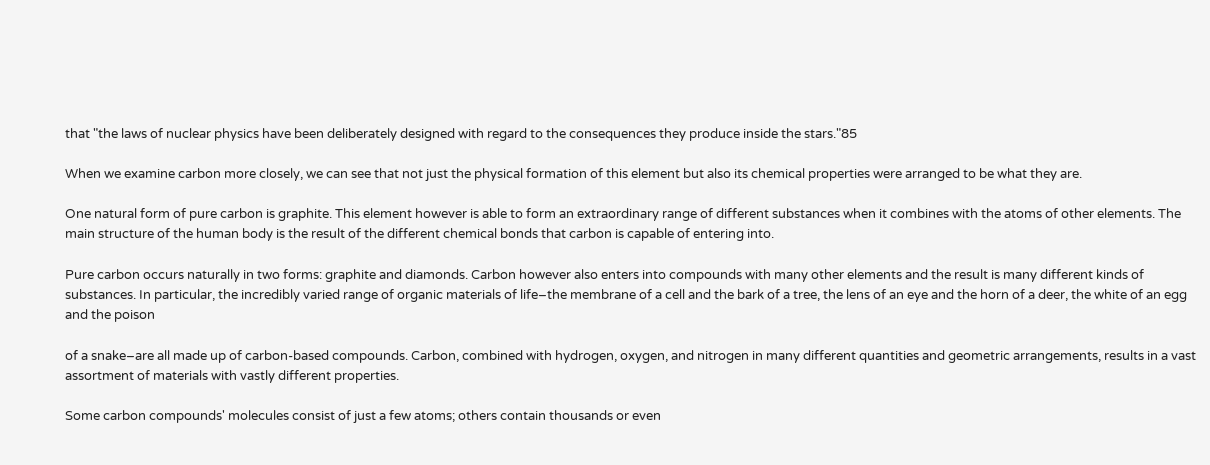that "the laws of nuclear physics have been deliberately designed with regard to the consequences they produce inside the stars."85

When we examine carbon more closely, we can see that not just the physical formation of this element but also its chemical properties were arranged to be what they are.

One natural form of pure carbon is graphite. This element however is able to form an extraordinary range of different substances when it combines with the atoms of other elements. The main structure of the human body is the result of the different chemical bonds that carbon is capable of entering into.

Pure carbon occurs naturally in two forms: graphite and diamonds. Carbon however also enters into compounds with many other elements and the result is many different kinds of substances. In particular, the incredibly varied range of organic materials of life–the membrane of a cell and the bark of a tree, the lens of an eye and the horn of a deer, the white of an egg and the poison

of a snake–are all made up of carbon-based compounds. Carbon, combined with hydrogen, oxygen, and nitrogen in many different quantities and geometric arrangements, results in a vast assortment of materials with vastly different properties.

Some carbon compounds' molecules consist of just a few atoms; others contain thousands or even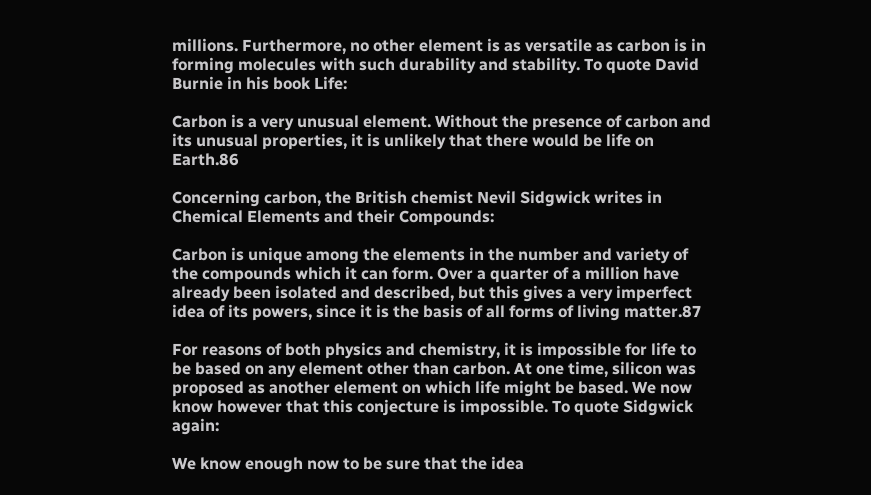millions. Furthermore, no other element is as versatile as carbon is in forming molecules with such durability and stability. To quote David Burnie in his book Life:

Carbon is a very unusual element. Without the presence of carbon and its unusual properties, it is unlikely that there would be life on Earth.86

Concerning carbon, the British chemist Nevil Sidgwick writes in Chemical Elements and their Compounds:

Carbon is unique among the elements in the number and variety of the compounds which it can form. Over a quarter of a million have already been isolated and described, but this gives a very imperfect idea of its powers, since it is the basis of all forms of living matter.87

For reasons of both physics and chemistry, it is impossible for life to be based on any element other than carbon. At one time, silicon was proposed as another element on which life might be based. We now know however that this conjecture is impossible. To quote Sidgwick again:

We know enough now to be sure that the idea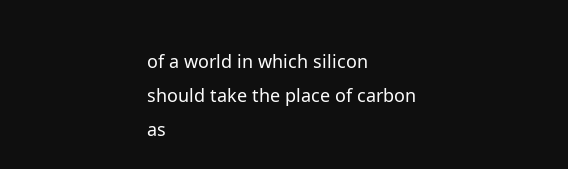of a world in which silicon should take the place of carbon as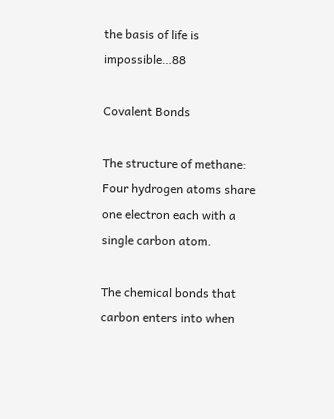the basis of life is impossible…88

Covalent Bonds

The structure of methane: Four hydrogen atoms share one electron each with a single carbon atom.

The chemical bonds that carbon enters into when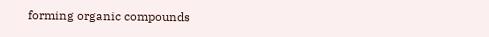forming organic compounds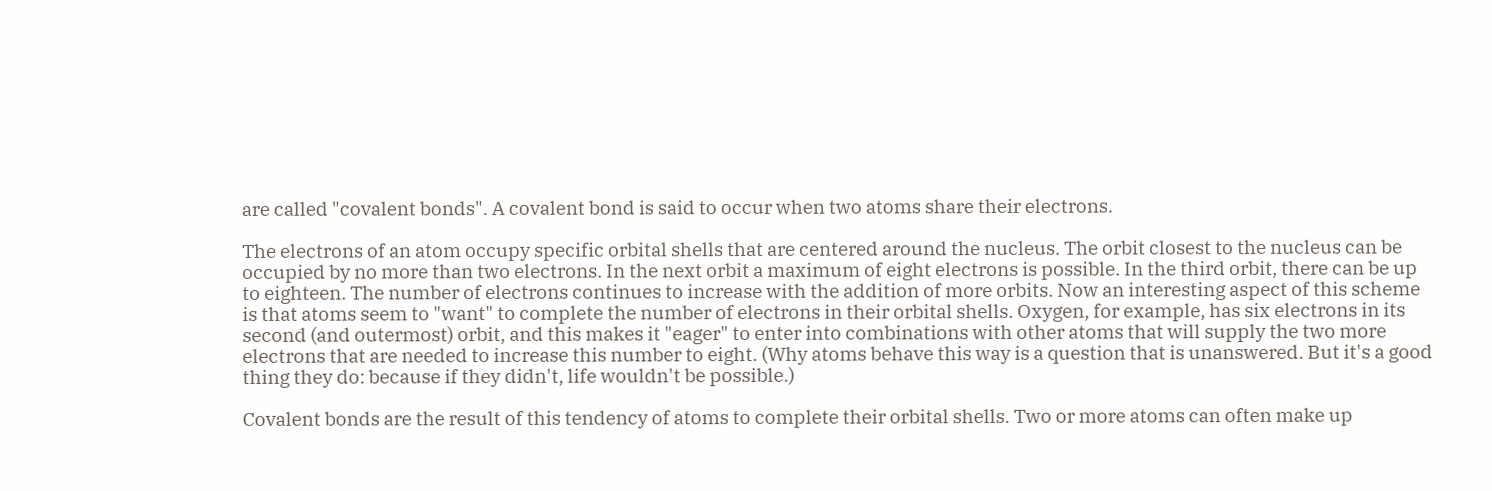are called "covalent bonds". A covalent bond is said to occur when two atoms share their electrons.

The electrons of an atom occupy specific orbital shells that are centered around the nucleus. The orbit closest to the nucleus can be occupied by no more than two electrons. In the next orbit a maximum of eight electrons is possible. In the third orbit, there can be up to eighteen. The number of electrons continues to increase with the addition of more orbits. Now an interesting aspect of this scheme is that atoms seem to "want" to complete the number of electrons in their orbital shells. Oxygen, for example, has six electrons in its second (and outermost) orbit, and this makes it "eager" to enter into combinations with other atoms that will supply the two more electrons that are needed to increase this number to eight. (Why atoms behave this way is a question that is unanswered. But it's a good thing they do: because if they didn't, life wouldn't be possible.)

Covalent bonds are the result of this tendency of atoms to complete their orbital shells. Two or more atoms can often make up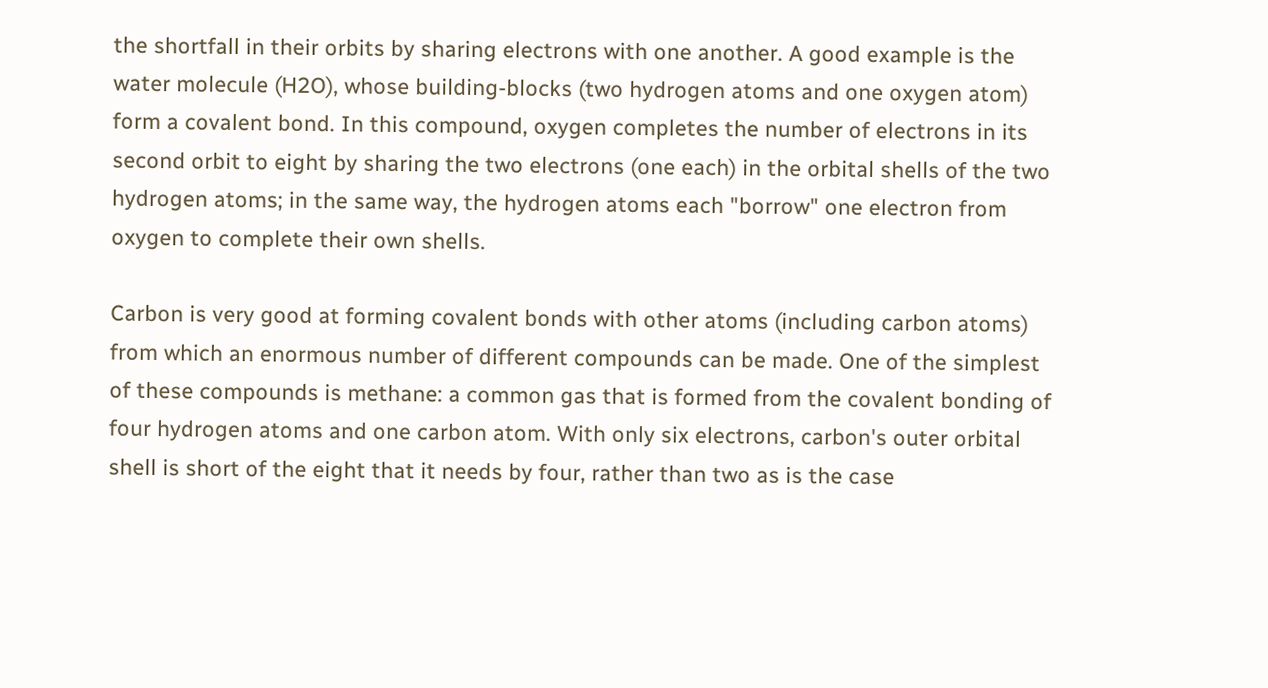the shortfall in their orbits by sharing electrons with one another. A good example is the water molecule (H2O), whose building-blocks (two hydrogen atoms and one oxygen atom) form a covalent bond. In this compound, oxygen completes the number of electrons in its second orbit to eight by sharing the two electrons (one each) in the orbital shells of the two hydrogen atoms; in the same way, the hydrogen atoms each "borrow" one electron from oxygen to complete their own shells.

Carbon is very good at forming covalent bonds with other atoms (including carbon atoms) from which an enormous number of different compounds can be made. One of the simplest of these compounds is methane: a common gas that is formed from the covalent bonding of four hydrogen atoms and one carbon atom. With only six electrons, carbon's outer orbital shell is short of the eight that it needs by four, rather than two as is the case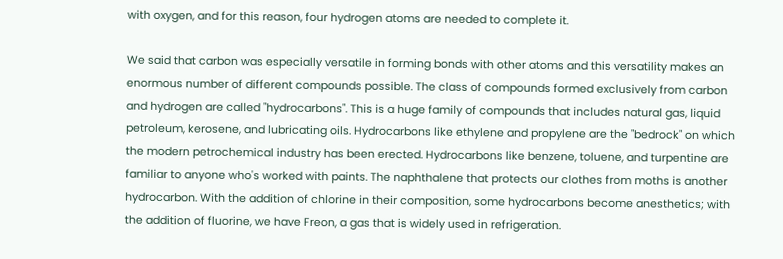with oxygen, and for this reason, four hydrogen atoms are needed to complete it.

We said that carbon was especially versatile in forming bonds with other atoms and this versatility makes an enormous number of different compounds possible. The class of compounds formed exclusively from carbon and hydrogen are called "hydrocarbons". This is a huge family of compounds that includes natural gas, liquid petroleum, kerosene, and lubricating oils. Hydrocarbons like ethylene and propylene are the "bedrock" on which the modern petrochemical industry has been erected. Hydrocarbons like benzene, toluene, and turpentine are familiar to anyone who's worked with paints. The naphthalene that protects our clothes from moths is another hydrocarbon. With the addition of chlorine in their composition, some hydrocarbons become anesthetics; with the addition of fluorine, we have Freon, a gas that is widely used in refrigeration.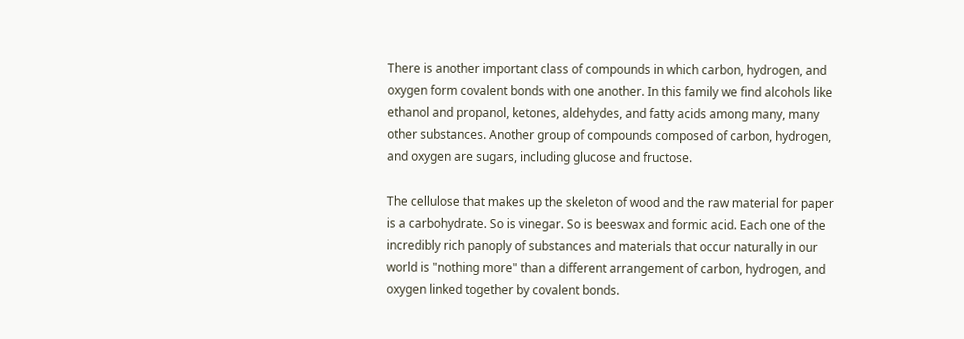There is another important class of compounds in which carbon, hydrogen, and oxygen form covalent bonds with one another. In this family we find alcohols like ethanol and propanol, ketones, aldehydes, and fatty acids among many, many other substances. Another group of compounds composed of carbon, hydrogen, and oxygen are sugars, including glucose and fructose.

The cellulose that makes up the skeleton of wood and the raw material for paper is a carbohydrate. So is vinegar. So is beeswax and formic acid. Each one of the incredibly rich panoply of substances and materials that occur naturally in our world is "nothing more" than a different arrangement of carbon, hydrogen, and oxygen linked together by covalent bonds.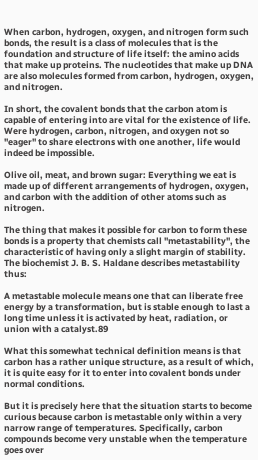When carbon, hydrogen, oxygen, and nitrogen form such bonds, the result is a class of molecules that is the foundation and structure of life itself: the amino acids that make up proteins. The nucleotides that make up DNA are also molecules formed from carbon, hydrogen, oxygen, and nitrogen.

In short, the covalent bonds that the carbon atom is capable of entering into are vital for the existence of life. Were hydrogen, carbon, nitrogen, and oxygen not so "eager" to share electrons with one another, life would indeed be impossible.

Olive oil, meat, and brown sugar: Everything we eat is made up of different arrangements of hydrogen, oxygen, and carbon with the addition of other atoms such as nitrogen.

The thing that makes it possible for carbon to form these bonds is a property that chemists call "metastability", the characteristic of having only a slight margin of stability. The biochemist J. B. S. Haldane describes metastability thus:

A metastable molecule means one that can liberate free energy by a transformation, but is stable enough to last a long time unless it is activated by heat, radiation, or union with a catalyst.89

What this somewhat technical definition means is that carbon has a rather unique structure, as a result of which, it is quite easy for it to enter into covalent bonds under normal conditions.

But it is precisely here that the situation starts to become curious because carbon is metastable only within a very narrow range of temperatures. Specifically, carbon compounds become very unstable when the temperature goes over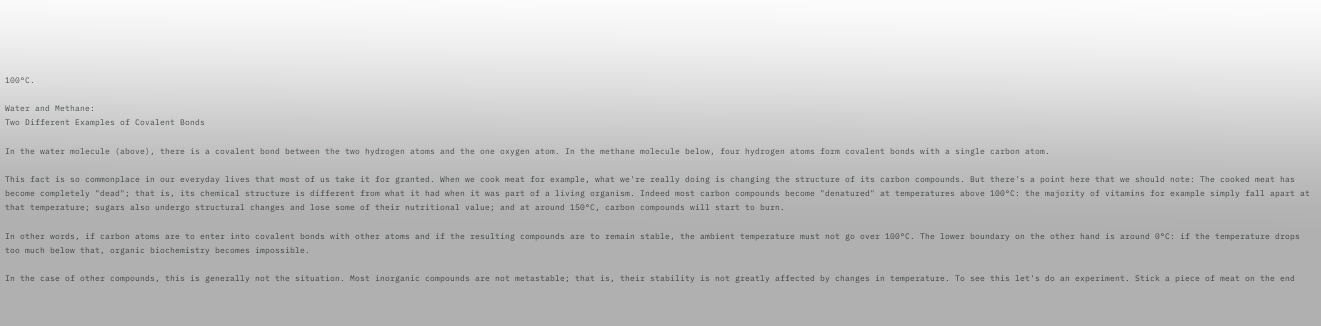100°C.

Water and Methane:
Two Different Examples of Covalent Bonds

In the water molecule (above), there is a covalent bond between the two hydrogen atoms and the one oxygen atom. In the methane molecule below, four hydrogen atoms form covalent bonds with a single carbon atom.

This fact is so commonplace in our everyday lives that most of us take it for granted. When we cook meat for example, what we're really doing is changing the structure of its carbon compounds. But there's a point here that we should note: The cooked meat has become completely "dead"; that is, its chemical structure is different from what it had when it was part of a living organism. Indeed most carbon compounds become "denatured" at temperatures above 100°C: the majority of vitamins for example simply fall apart at that temperature; sugars also undergo structural changes and lose some of their nutritional value; and at around 150°C, carbon compounds will start to burn.

In other words, if carbon atoms are to enter into covalent bonds with other atoms and if the resulting compounds are to remain stable, the ambient temperature must not go over 100°C. The lower boundary on the other hand is around 0°C: if the temperature drops too much below that, organic biochemistry becomes impossible.

In the case of other compounds, this is generally not the situation. Most inorganic compounds are not metastable; that is, their stability is not greatly affected by changes in temperature. To see this let's do an experiment. Stick a piece of meat on the end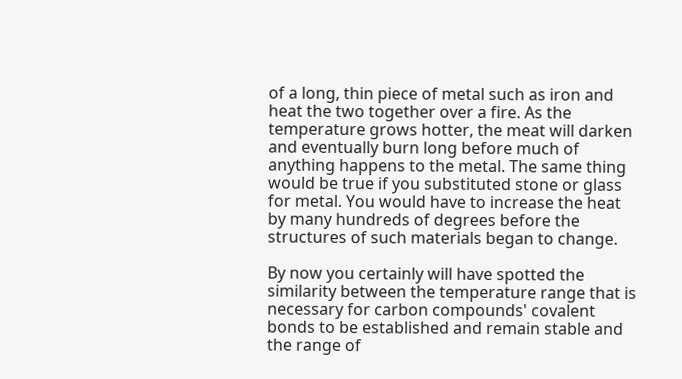of a long, thin piece of metal such as iron and heat the two together over a fire. As the temperature grows hotter, the meat will darken and eventually burn long before much of anything happens to the metal. The same thing would be true if you substituted stone or glass for metal. You would have to increase the heat by many hundreds of degrees before the structures of such materials began to change.

By now you certainly will have spotted the similarity between the temperature range that is necessary for carbon compounds' covalent bonds to be established and remain stable and the range of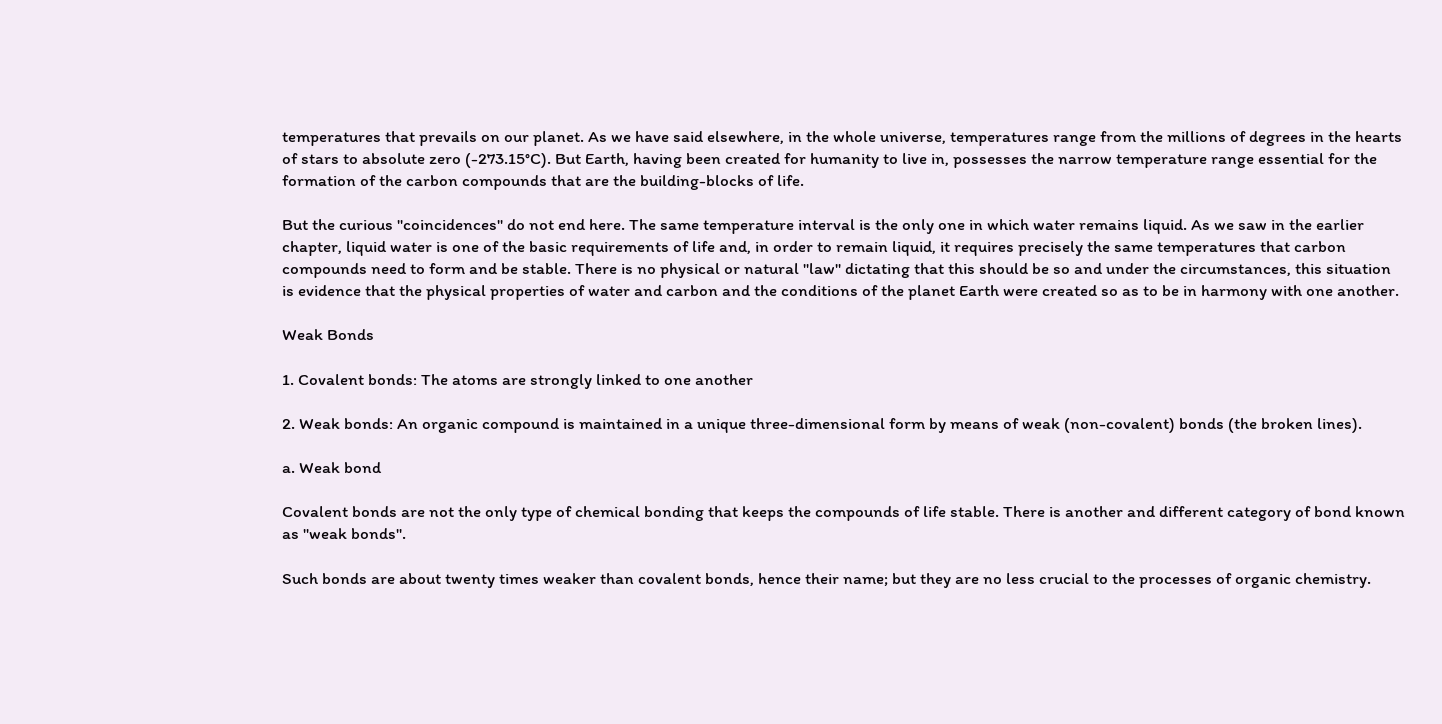temperatures that prevails on our planet. As we have said elsewhere, in the whole universe, temperatures range from the millions of degrees in the hearts of stars to absolute zero (-273.15°C). But Earth, having been created for humanity to live in, possesses the narrow temperature range essential for the formation of the carbon compounds that are the building-blocks of life.

But the curious "coincidences" do not end here. The same temperature interval is the only one in which water remains liquid. As we saw in the earlier chapter, liquid water is one of the basic requirements of life and, in order to remain liquid, it requires precisely the same temperatures that carbon compounds need to form and be stable. There is no physical or natural "law" dictating that this should be so and under the circumstances, this situation is evidence that the physical properties of water and carbon and the conditions of the planet Earth were created so as to be in harmony with one another.

Weak Bonds

1. Covalent bonds: The atoms are strongly linked to one another

2. Weak bonds: An organic compound is maintained in a unique three-dimensional form by means of weak (non-covalent) bonds (the broken lines).

a. Weak bond

Covalent bonds are not the only type of chemical bonding that keeps the compounds of life stable. There is another and different category of bond known as "weak bonds".

Such bonds are about twenty times weaker than covalent bonds, hence their name; but they are no less crucial to the processes of organic chemistry.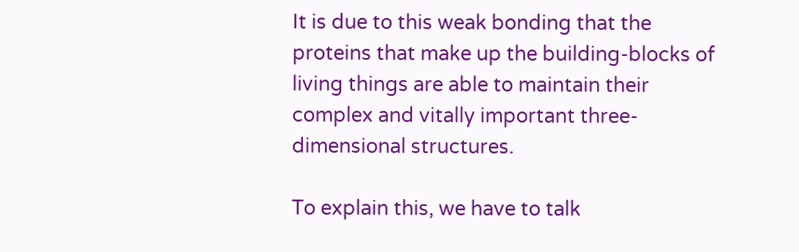It is due to this weak bonding that the proteins that make up the building-blocks of living things are able to maintain their complex and vitally important three-dimensional structures.

To explain this, we have to talk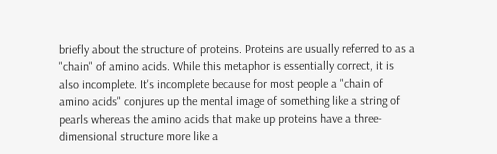briefly about the structure of proteins. Proteins are usually referred to as a "chain" of amino acids. While this metaphor is essentially correct, it is also incomplete. It's incomplete because for most people a "chain of amino acids" conjures up the mental image of something like a string of pearls whereas the amino acids that make up proteins have a three-dimensional structure more like a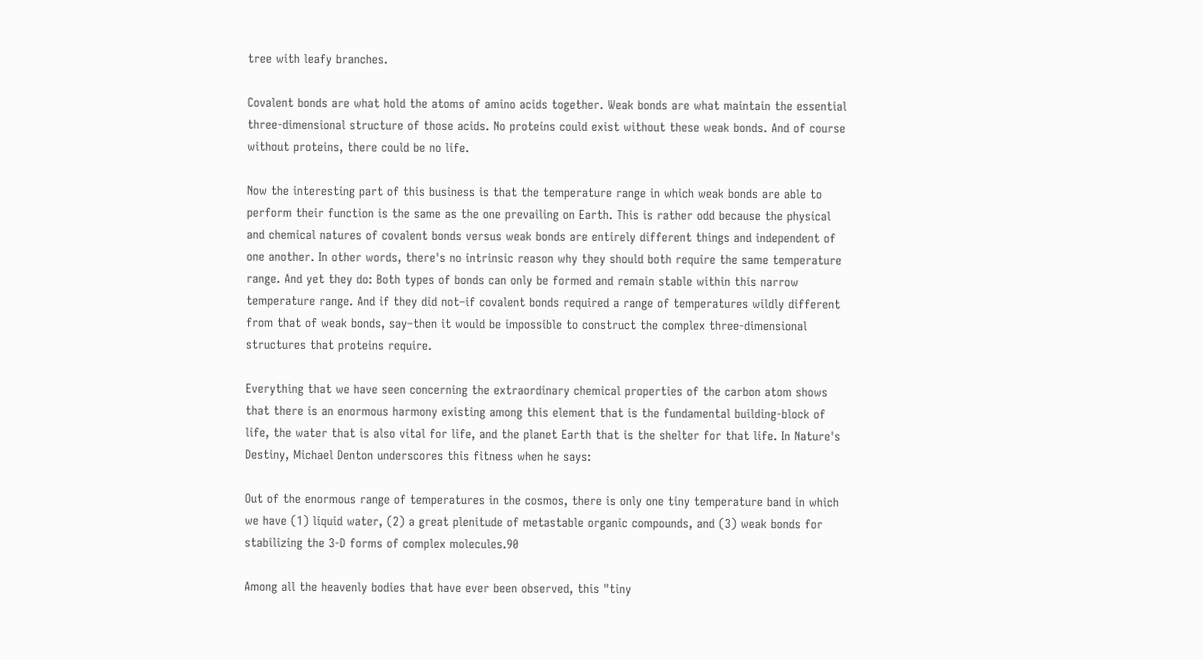tree with leafy branches.

Covalent bonds are what hold the atoms of amino acids together. Weak bonds are what maintain the essential three-dimensional structure of those acids. No proteins could exist without these weak bonds. And of course without proteins, there could be no life.

Now the interesting part of this business is that the temperature range in which weak bonds are able to perform their function is the same as the one prevailing on Earth. This is rather odd because the physical and chemical natures of covalent bonds versus weak bonds are entirely different things and independent of one another. In other words, there's no intrinsic reason why they should both require the same temperature range. And yet they do: Both types of bonds can only be formed and remain stable within this narrow temperature range. And if they did not–if covalent bonds required a range of temperatures wildly different from that of weak bonds, say–then it would be impossible to construct the complex three-dimensional structures that proteins require.

Everything that we have seen concerning the extraordinary chemical properties of the carbon atom shows that there is an enormous harmony existing among this element that is the fundamental building-block of life, the water that is also vital for life, and the planet Earth that is the shelter for that life. In Nature's Destiny, Michael Denton underscores this fitness when he says:

Out of the enormous range of temperatures in the cosmos, there is only one tiny temperature band in which we have (1) liquid water, (2) a great plenitude of metastable organic compounds, and (3) weak bonds for stabilizing the 3-D forms of complex molecules.90

Among all the heavenly bodies that have ever been observed, this "tiny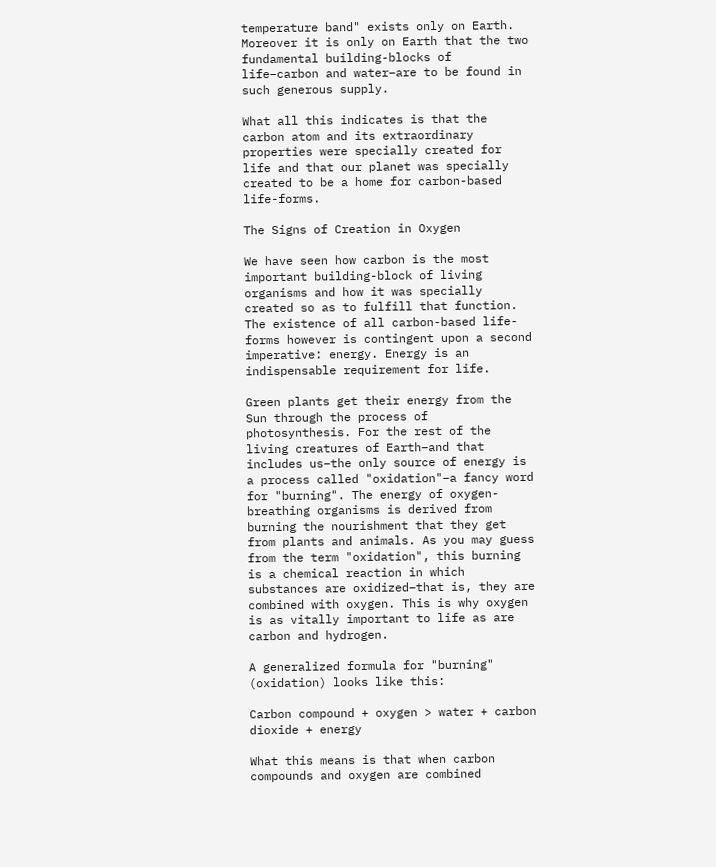temperature band" exists only on Earth. Moreover it is only on Earth that the two fundamental building-blocks of life–carbon and water–are to be found in such generous supply.

What all this indicates is that the carbon atom and its extraordinary properties were specially created for life and that our planet was specially created to be a home for carbon-based life-forms.

The Signs of Creation in Oxygen

We have seen how carbon is the most important building-block of living organisms and how it was specially created so as to fulfill that function. The existence of all carbon-based life-forms however is contingent upon a second imperative: energy. Energy is an indispensable requirement for life.

Green plants get their energy from the Sun through the process of photosynthesis. For the rest of the living creatures of Earth–and that includes us–the only source of energy is a process called "oxidation"–a fancy word for "burning". The energy of oxygen-breathing organisms is derived from burning the nourishment that they get from plants and animals. As you may guess from the term "oxidation", this burning is a chemical reaction in which substances are oxidized–that is, they are combined with oxygen. This is why oxygen is as vitally important to life as are carbon and hydrogen.

A generalized formula for "burning" (oxidation) looks like this:

Carbon compound + oxygen > water + carbon dioxide + energy

What this means is that when carbon compounds and oxygen are combined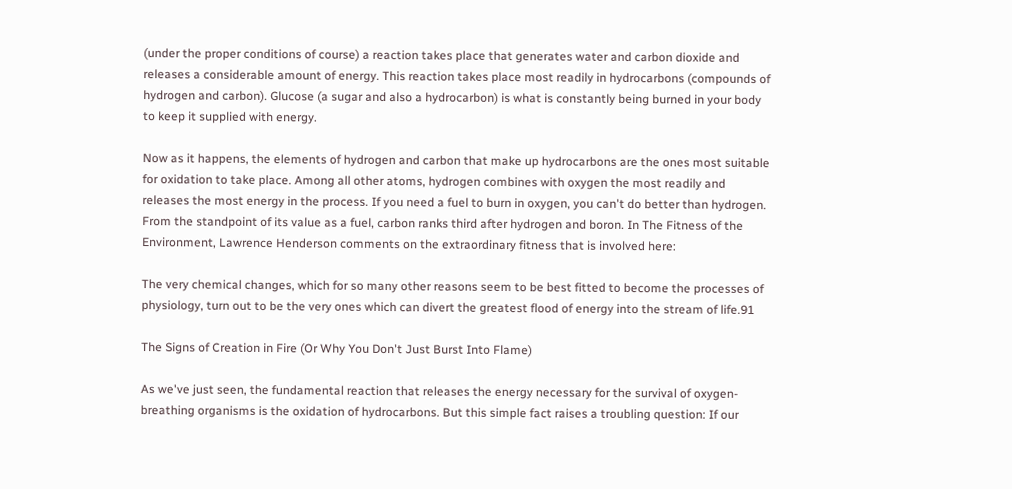(under the proper conditions of course) a reaction takes place that generates water and carbon dioxide and releases a considerable amount of energy. This reaction takes place most readily in hydrocarbons (compounds of hydrogen and carbon). Glucose (a sugar and also a hydrocarbon) is what is constantly being burned in your body to keep it supplied with energy.

Now as it happens, the elements of hydrogen and carbon that make up hydrocarbons are the ones most suitable for oxidation to take place. Among all other atoms, hydrogen combines with oxygen the most readily and releases the most energy in the process. If you need a fuel to burn in oxygen, you can't do better than hydrogen. From the standpoint of its value as a fuel, carbon ranks third after hydrogen and boron. In The Fitness of the Environment, Lawrence Henderson comments on the extraordinary fitness that is involved here:

The very chemical changes, which for so many other reasons seem to be best fitted to become the processes of physiology, turn out to be the very ones which can divert the greatest flood of energy into the stream of life.91

The Signs of Creation in Fire (Or Why You Don't Just Burst Into Flame)

As we've just seen, the fundamental reaction that releases the energy necessary for the survival of oxygen-breathing organisms is the oxidation of hydrocarbons. But this simple fact raises a troubling question: If our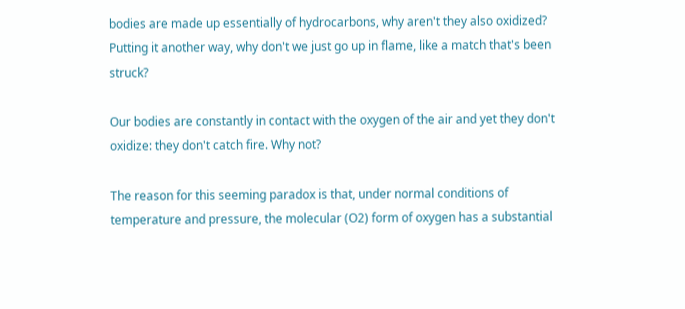bodies are made up essentially of hydrocarbons, why aren't they also oxidized? Putting it another way, why don't we just go up in flame, like a match that's been struck?

Our bodies are constantly in contact with the oxygen of the air and yet they don't oxidize: they don't catch fire. Why not?

The reason for this seeming paradox is that, under normal conditions of temperature and pressure, the molecular (O2) form of oxygen has a substantial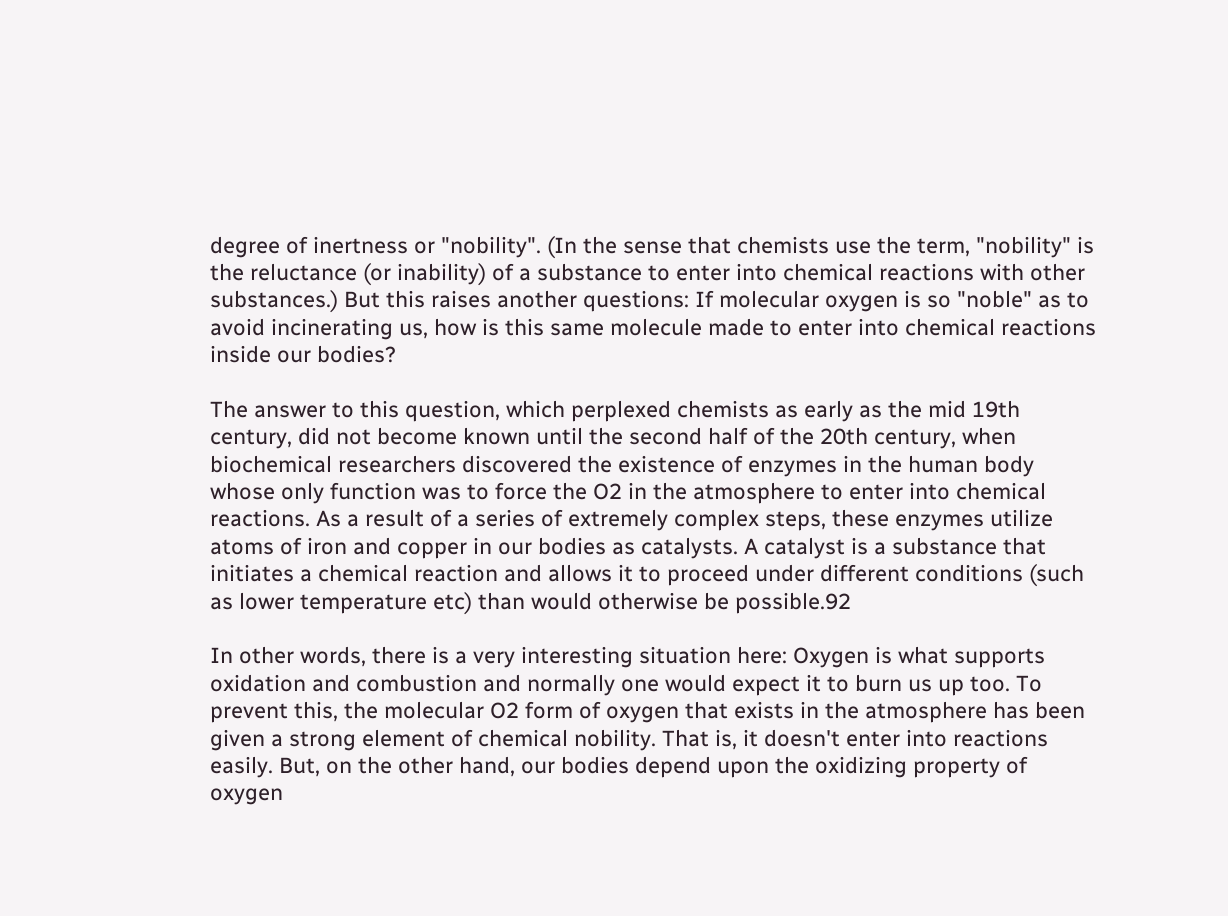degree of inertness or "nobility". (In the sense that chemists use the term, "nobility" is the reluctance (or inability) of a substance to enter into chemical reactions with other substances.) But this raises another questions: If molecular oxygen is so "noble" as to avoid incinerating us, how is this same molecule made to enter into chemical reactions inside our bodies?

The answer to this question, which perplexed chemists as early as the mid 19th century, did not become known until the second half of the 20th century, when biochemical researchers discovered the existence of enzymes in the human body whose only function was to force the O2 in the atmosphere to enter into chemical reactions. As a result of a series of extremely complex steps, these enzymes utilize atoms of iron and copper in our bodies as catalysts. A catalyst is a substance that initiates a chemical reaction and allows it to proceed under different conditions (such as lower temperature etc) than would otherwise be possible.92

In other words, there is a very interesting situation here: Oxygen is what supports oxidation and combustion and normally one would expect it to burn us up too. To prevent this, the molecular O2 form of oxygen that exists in the atmosphere has been given a strong element of chemical nobility. That is, it doesn't enter into reactions easily. But, on the other hand, our bodies depend upon the oxidizing property of oxygen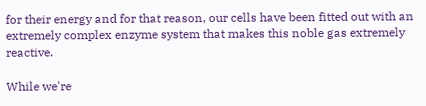for their energy and for that reason, our cells have been fitted out with an extremely complex enzyme system that makes this noble gas extremely reactive.

While we're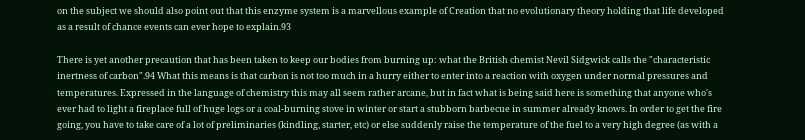on the subject we should also point out that this enzyme system is a marvellous example of Creation that no evolutionary theory holding that life developed as a result of chance events can ever hope to explain.93

There is yet another precaution that has been taken to keep our bodies from burning up: what the British chemist Nevil Sidgwick calls the "characteristic inertness of carbon".94 What this means is that carbon is not too much in a hurry either to enter into a reaction with oxygen under normal pressures and temperatures. Expressed in the language of chemistry this may all seem rather arcane, but in fact what is being said here is something that anyone who's ever had to light a fireplace full of huge logs or a coal-burning stove in winter or start a stubborn barbecue in summer already knows. In order to get the fire going, you have to take care of a lot of preliminaries (kindling, starter, etc) or else suddenly raise the temperature of the fuel to a very high degree (as with a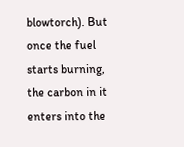blowtorch). But once the fuel starts burning, the carbon in it enters into the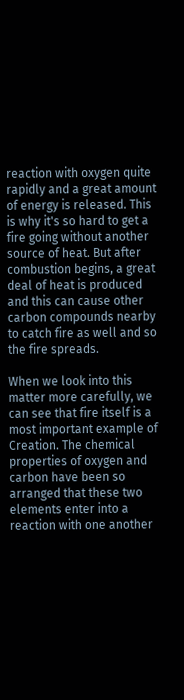reaction with oxygen quite rapidly and a great amount of energy is released. This is why it's so hard to get a fire going without another source of heat. But after combustion begins, a great deal of heat is produced and this can cause other carbon compounds nearby to catch fire as well and so the fire spreads.

When we look into this matter more carefully, we can see that fire itself is a most important example of Creation. The chemical properties of oxygen and carbon have been so arranged that these two elements enter into a reaction with one another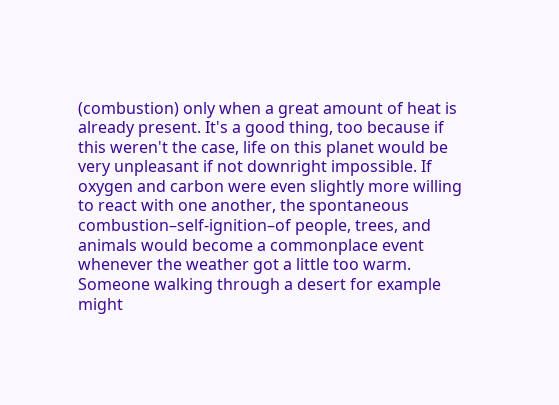(combustion) only when a great amount of heat is already present. It's a good thing, too because if this weren't the case, life on this planet would be very unpleasant if not downright impossible. If oxygen and carbon were even slightly more willing to react with one another, the spontaneous combustion–self-ignition–of people, trees, and animals would become a commonplace event whenever the weather got a little too warm. Someone walking through a desert for example might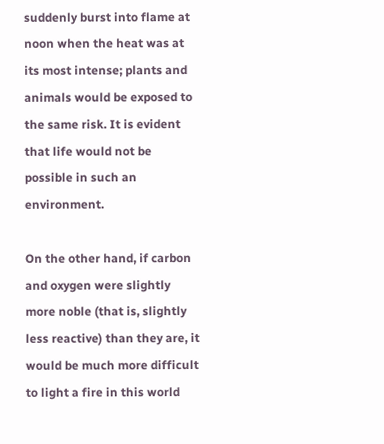suddenly burst into flame at noon when the heat was at its most intense; plants and animals would be exposed to the same risk. It is evident that life would not be possible in such an environment.

On the other hand, if carbon and oxygen were slightly more noble (that is, slightly less reactive) than they are, it would be much more difficult to light a fire in this world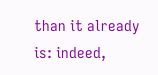than it already is: indeed,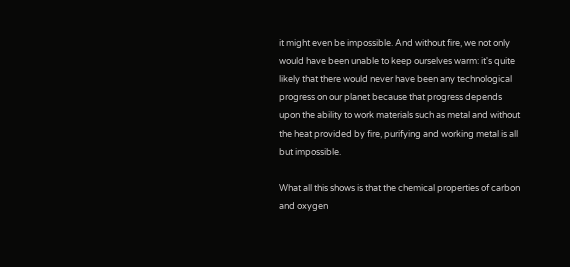it might even be impossible. And without fire, we not only would have been unable to keep ourselves warm: it's quite likely that there would never have been any technological progress on our planet because that progress depends upon the ability to work materials such as metal and without the heat provided by fire, purifying and working metal is all but impossible.

What all this shows is that the chemical properties of carbon and oxygen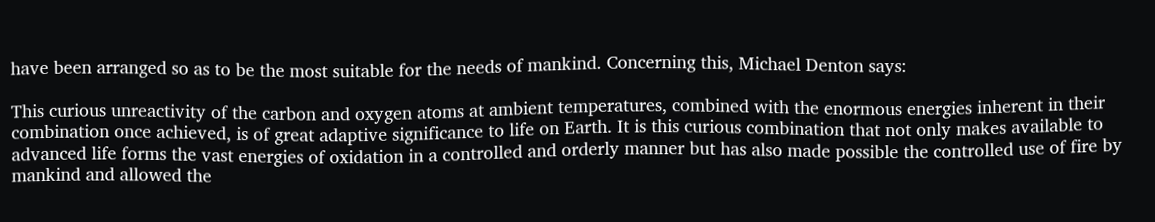have been arranged so as to be the most suitable for the needs of mankind. Concerning this, Michael Denton says:

This curious unreactivity of the carbon and oxygen atoms at ambient temperatures, combined with the enormous energies inherent in their combination once achieved, is of great adaptive significance to life on Earth. It is this curious combination that not only makes available to advanced life forms the vast energies of oxidation in a controlled and orderly manner but has also made possible the controlled use of fire by mankind and allowed the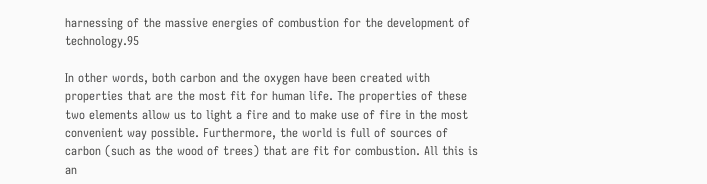harnessing of the massive energies of combustion for the development of technology.95

In other words, both carbon and the oxygen have been created with properties that are the most fit for human life. The properties of these two elements allow us to light a fire and to make use of fire in the most convenient way possible. Furthermore, the world is full of sources of carbon (such as the wood of trees) that are fit for combustion. All this is an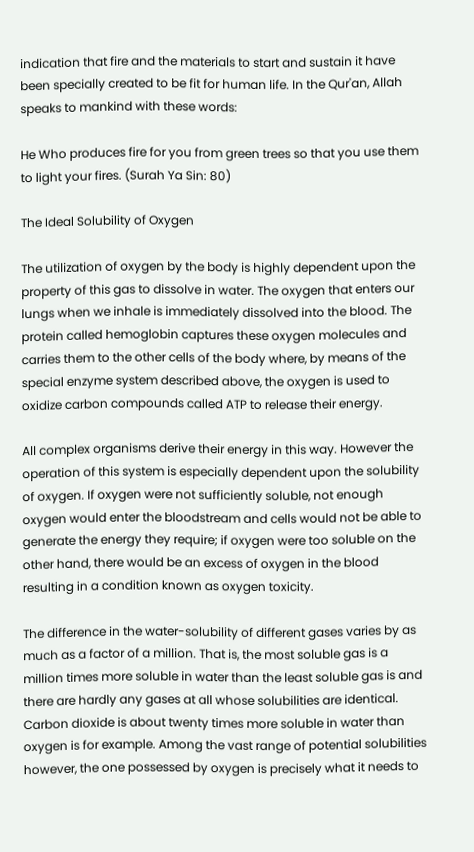indication that fire and the materials to start and sustain it have been specially created to be fit for human life. In the Qur'an, Allah speaks to mankind with these words:

He Who produces fire for you from green trees so that you use them to light your fires. (Surah Ya Sin: 80)

The Ideal Solubility of Oxygen

The utilization of oxygen by the body is highly dependent upon the property of this gas to dissolve in water. The oxygen that enters our lungs when we inhale is immediately dissolved into the blood. The protein called hemoglobin captures these oxygen molecules and carries them to the other cells of the body where, by means of the special enzyme system described above, the oxygen is used to oxidize carbon compounds called ATP to release their energy.

All complex organisms derive their energy in this way. However the operation of this system is especially dependent upon the solubility of oxygen. If oxygen were not sufficiently soluble, not enough oxygen would enter the bloodstream and cells would not be able to generate the energy they require; if oxygen were too soluble on the other hand, there would be an excess of oxygen in the blood resulting in a condition known as oxygen toxicity.

The difference in the water-solubility of different gases varies by as much as a factor of a million. That is, the most soluble gas is a million times more soluble in water than the least soluble gas is and there are hardly any gases at all whose solubilities are identical. Carbon dioxide is about twenty times more soluble in water than oxygen is for example. Among the vast range of potential solubilities however, the one possessed by oxygen is precisely what it needs to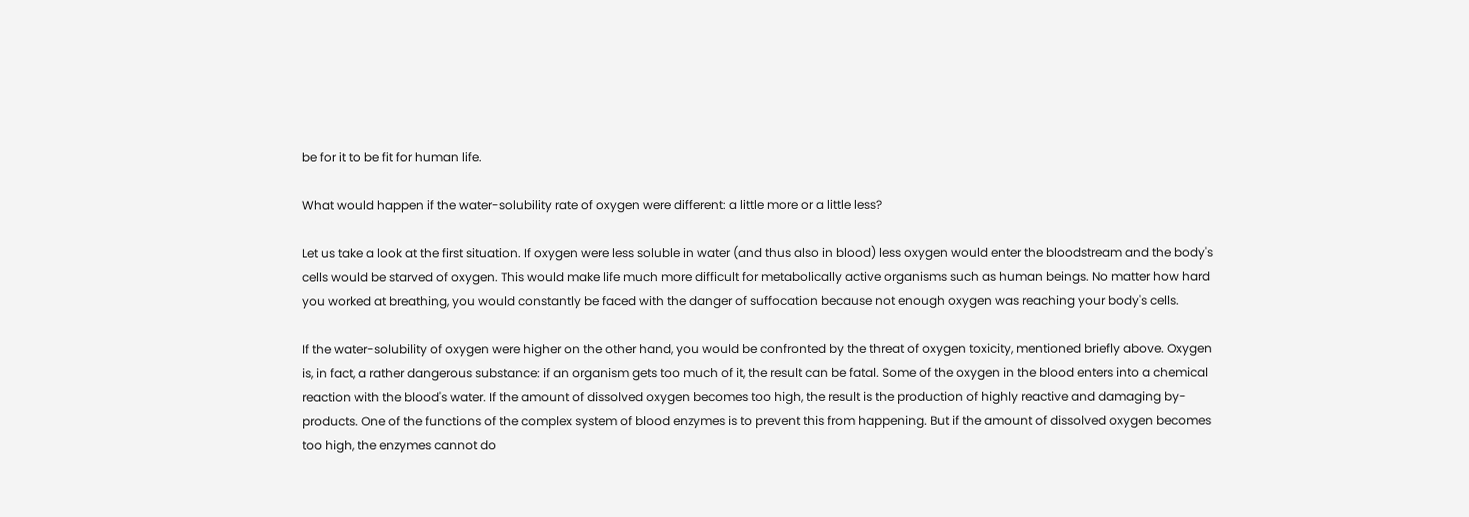be for it to be fit for human life.

What would happen if the water-solubility rate of oxygen were different: a little more or a little less?

Let us take a look at the first situation. If oxygen were less soluble in water (and thus also in blood) less oxygen would enter the bloodstream and the body's cells would be starved of oxygen. This would make life much more difficult for metabolically active organisms such as human beings. No matter how hard you worked at breathing, you would constantly be faced with the danger of suffocation because not enough oxygen was reaching your body's cells.

If the water-solubility of oxygen were higher on the other hand, you would be confronted by the threat of oxygen toxicity, mentioned briefly above. Oxygen is, in fact, a rather dangerous substance: if an organism gets too much of it, the result can be fatal. Some of the oxygen in the blood enters into a chemical reaction with the blood's water. If the amount of dissolved oxygen becomes too high, the result is the production of highly reactive and damaging by-products. One of the functions of the complex system of blood enzymes is to prevent this from happening. But if the amount of dissolved oxygen becomes too high, the enzymes cannot do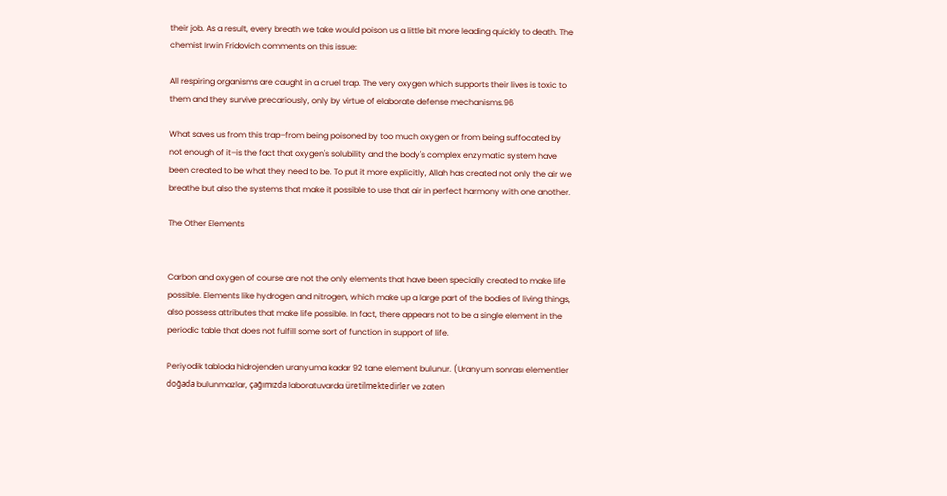their job. As a result, every breath we take would poison us a little bit more leading quickly to death. The chemist Irwin Fridovich comments on this issue:

All respiring organisms are caught in a cruel trap. The very oxygen which supports their lives is toxic to them and they survive precariously, only by virtue of elaborate defense mechanisms.96

What saves us from this trap–from being poisoned by too much oxygen or from being suffocated by not enough of it–is the fact that oxygen's solubility and the body's complex enzymatic system have been created to be what they need to be. To put it more explicitly, Allah has created not only the air we breathe but also the systems that make it possible to use that air in perfect harmony with one another.

The Other Elements


Carbon and oxygen of course are not the only elements that have been specially created to make life possible. Elements like hydrogen and nitrogen, which make up a large part of the bodies of living things, also possess attributes that make life possible. In fact, there appears not to be a single element in the periodic table that does not fulfill some sort of function in support of life.

Periyodik tabloda hidrojenden uranyuma kadar 92 tane element bulunur. (Uranyum sonrası elementler doğada bulunmazlar, çağımızda laboratuvarda üretilmektedirler ve zaten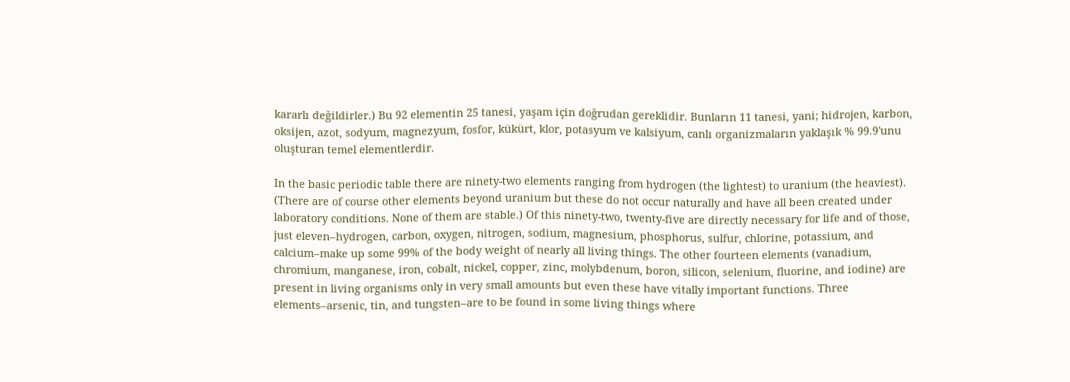kararlı değildirler.) Bu 92 elementin 25 tanesi, yaşam için doğrudan gereklidir. Bunların 11 tanesi, yani; hidrojen, karbon, oksijen, azot, sodyum, magnezyum, fosfor, kükürt, klor, potasyum ve kalsiyum, canlı organizmaların yaklaşık % 99.9'unu oluşturan temel elementlerdir.

In the basic periodic table there are ninety-two elements ranging from hydrogen (the lightest) to uranium (the heaviest). (There are of course other elements beyond uranium but these do not occur naturally and have all been created under laboratory conditions. None of them are stable.) Of this ninety-two, twenty-five are directly necessary for life and of those, just eleven–hydrogen, carbon, oxygen, nitrogen, sodium, magnesium, phosphorus, sulfur, chlorine, potassium, and calcium–make up some 99% of the body weight of nearly all living things. The other fourteen elements (vanadium, chromium, manganese, iron, cobalt, nickel, copper, zinc, molybdenum, boron, silicon, selenium, fluorine, and iodine) are present in living organisms only in very small amounts but even these have vitally important functions. Three elements–arsenic, tin, and tungsten–are to be found in some living things where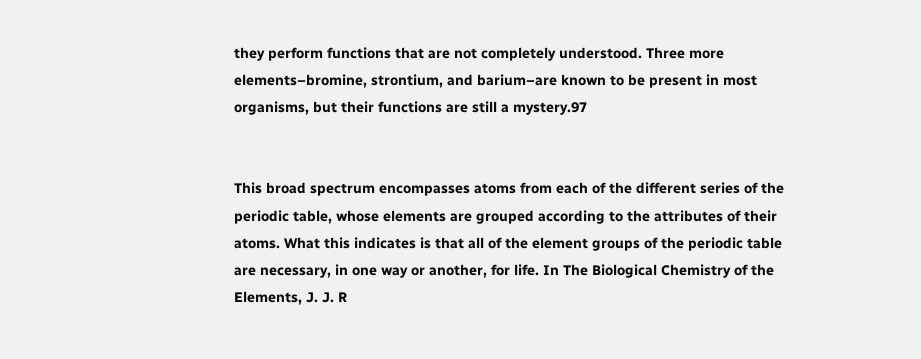they perform functions that are not completely understood. Three more elements–bromine, strontium, and barium–are known to be present in most organisms, but their functions are still a mystery.97


This broad spectrum encompasses atoms from each of the different series of the periodic table, whose elements are grouped according to the attributes of their atoms. What this indicates is that all of the element groups of the periodic table are necessary, in one way or another, for life. In The Biological Chemistry of the Elements, J. J. R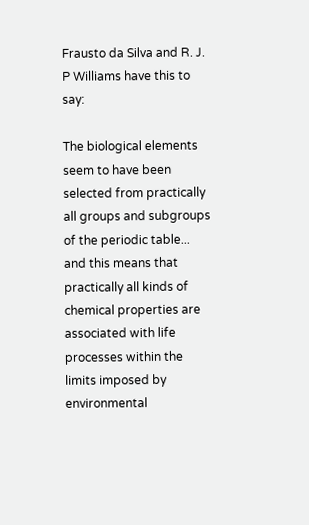Frausto da Silva and R. J. P Williams have this to say:

The biological elements seem to have been selected from practically all groups and subgroups of the periodic table... and this means that practically all kinds of chemical properties are associated with life processes within the limits imposed by environmental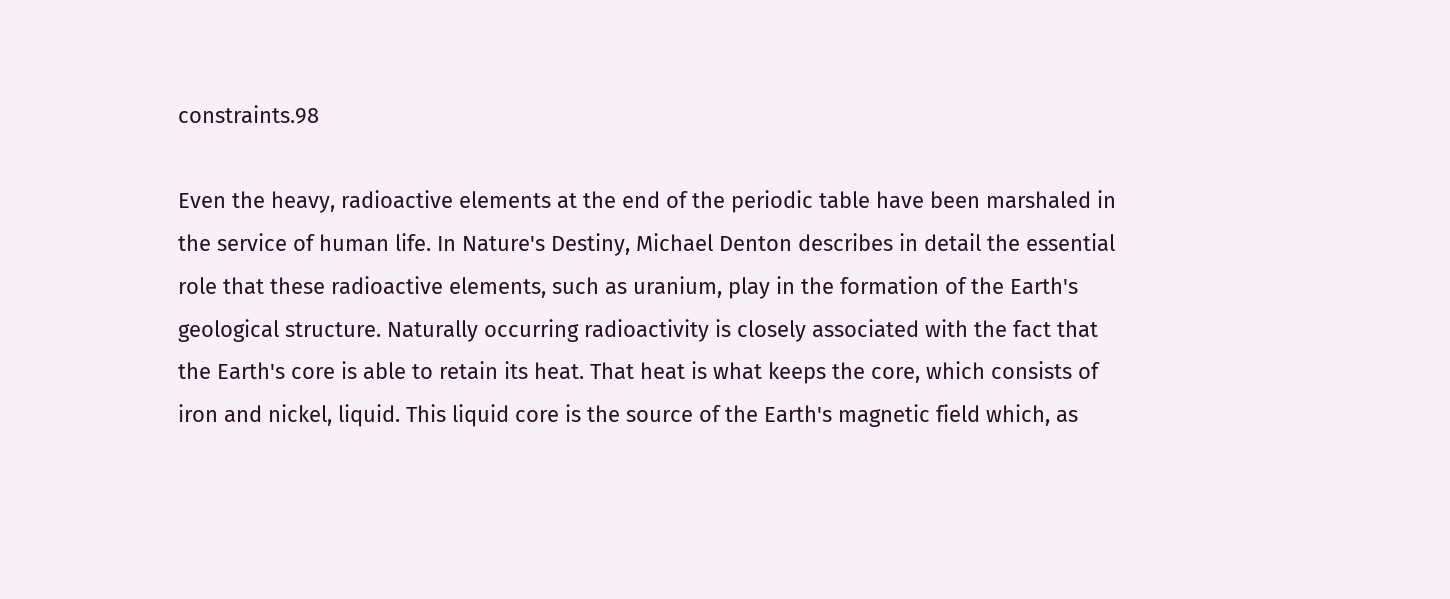constraints.98

Even the heavy, radioactive elements at the end of the periodic table have been marshaled in the service of human life. In Nature's Destiny, Michael Denton describes in detail the essential role that these radioactive elements, such as uranium, play in the formation of the Earth's geological structure. Naturally occurring radioactivity is closely associated with the fact that the Earth's core is able to retain its heat. That heat is what keeps the core, which consists of iron and nickel, liquid. This liquid core is the source of the Earth's magnetic field which, as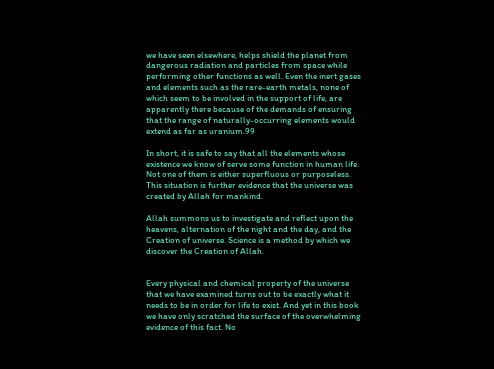we have seen elsewhere, helps shield the planet from dangerous radiation and particles from space while performing other functions as well. Even the inert gases and elements such as the rare-earth metals, none of which seem to be involved in the support of life, are apparently there because of the demands of ensuring that the range of naturally-occurring elements would extend as far as uranium.99

In short, it is safe to say that all the elements whose existence we know of serve some function in human life. Not one of them is either superfluous or purposeless. This situation is further evidence that the universe was created by Allah for mankind.

Allah summons us to investigate and reflect upon the heavens, alternation of the night and the day, and the Creation of universe. Science is a method by which we discover the Creation of Allah.


Every physical and chemical property of the universe that we have examined turns out to be exactly what it needs to be in order for life to exist. And yet in this book we have only scratched the surface of the overwhelming evidence of this fact. No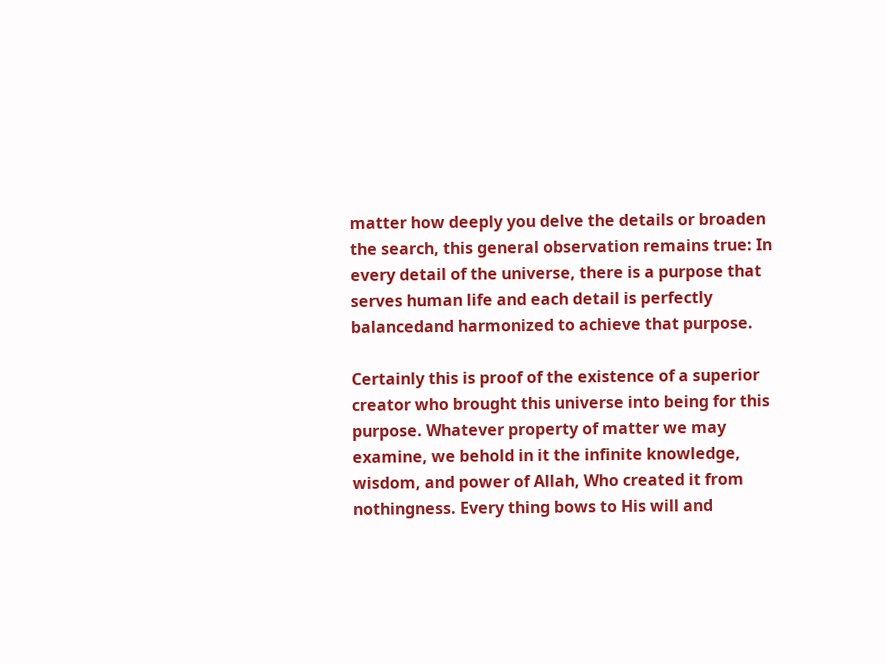matter how deeply you delve the details or broaden the search, this general observation remains true: In every detail of the universe, there is a purpose that serves human life and each detail is perfectly balancedand harmonized to achieve that purpose.

Certainly this is proof of the existence of a superior creator who brought this universe into being for this purpose. Whatever property of matter we may examine, we behold in it the infinite knowledge, wisdom, and power of Allah, Who created it from nothingness. Every thing bows to His will and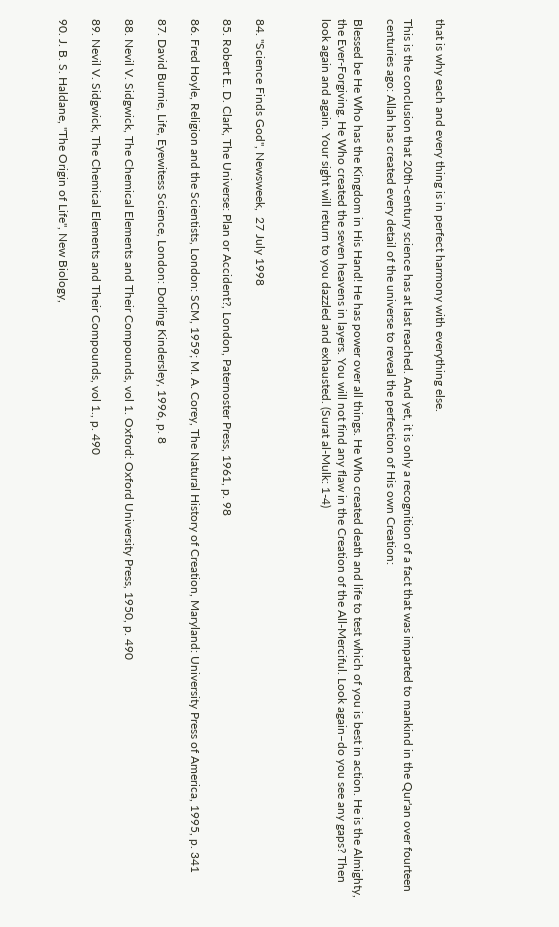that is why each and every thing is in perfect harmony with everything else.

This is the conclusion that 20th-century science has at last reached. And yet, it is only a recognition of a fact that was imparted to mankind in the Qur'an over fourteen centuries ago: Allah has created every detail of the universe to reveal the perfection of His own Creation:

Blessed be He Who has the Kingdom in His Hand! He has power over all things. He Who created death and life to test which of you is best in action. He is the Almighty, the Ever-Forgiving. He Who created the seven heavens in layers. You will not find any flaw in the Creation of the All-Merciful. Look again–do you see any gaps? Then look again and again. Your sight will return to you dazzled and exhausted. (Surat al-Mulk: 1-4)



84. "Science Finds God", Newsweek,  27 July 1998

85. Robert E. D. Clark, The Universe: Plan or Accident?, London, Paternoster Press, 1961, p. 98

86. Fred Hoyle, Religion and the Scientists, London: SCM, 1959; M. A. Corey, The Natural History of Creation, Maryland: University Press of America, 1995, p. 341

87. David Burnie, Life, Eyewitess Science, London: Dorling Kindersley, 1996, p. 8

88. Nevil V. Sidgwick, The Chemical Elements and Their Compounds, vol 1. Oxford: Oxford University Press, 1950, p. 490

89. Nevil V. Sidgwick, The Chemical Elements and Their Compounds, vol 1., p. 490

90. J. B. S. Haldane, "The Origin of Life", New Biology,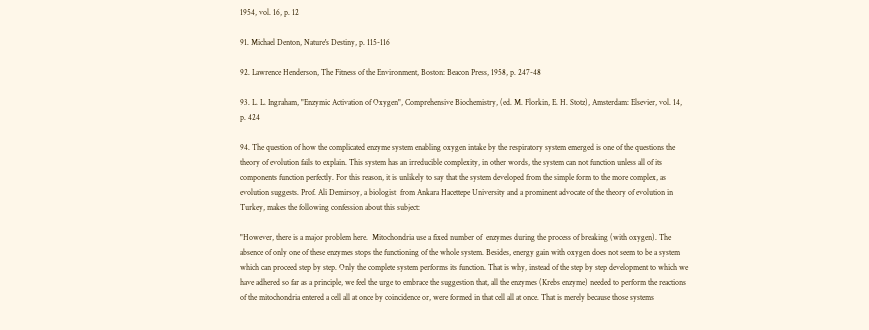1954, vol. 16, p. 12

91. Michael Denton, Nature's Destiny, p. 115-116

92. Lawrence Henderson, The Fitness of the Environment, Boston: Beacon Press, 1958, p. 247-48

93. L. L. Ingraham, "Enzymic Activation of Oxygen", Comprehensive Biochemistry, (ed. M. Florkin, E. H. Stotz), Amsterdam: Elsevier, vol. 14, p. 424

94. The question of how the complicated enzyme system enabling oxygen intake by the respiratory system emerged is one of the questions the theory of evolution fails to explain. This system has an irreducible complexity, in other words, the system can not function unless all of its components function perfectly. For this reason, it is unlikely to say that the system developed from the simple form to the more complex, as evolution suggests. Prof. Ali Demirsoy, a biologist  from Ankara Hacettepe University and a prominent advocate of the theory of evolution in Turkey, makes the following confession about this subject:

"However, there is a major problem here.  Mitochondria use a fixed number of  enzymes during the process of breaking (with oxygen). The absence of only one of these enzymes stops the functioning of the whole system. Besides, energy gain with oxygen does not seem to be a system which can proceed step by step. Only the complete system performs its function. That is why, instead of the step by step development to which we have adhered so far as a principle, we feel the urge to embrace the suggestion that, all the enzymes (Krebs enzyme) needed to perform the reactions of the mitochondria entered a cell all at once by coincidence or, were formed in that cell all at once. That is merely because those systems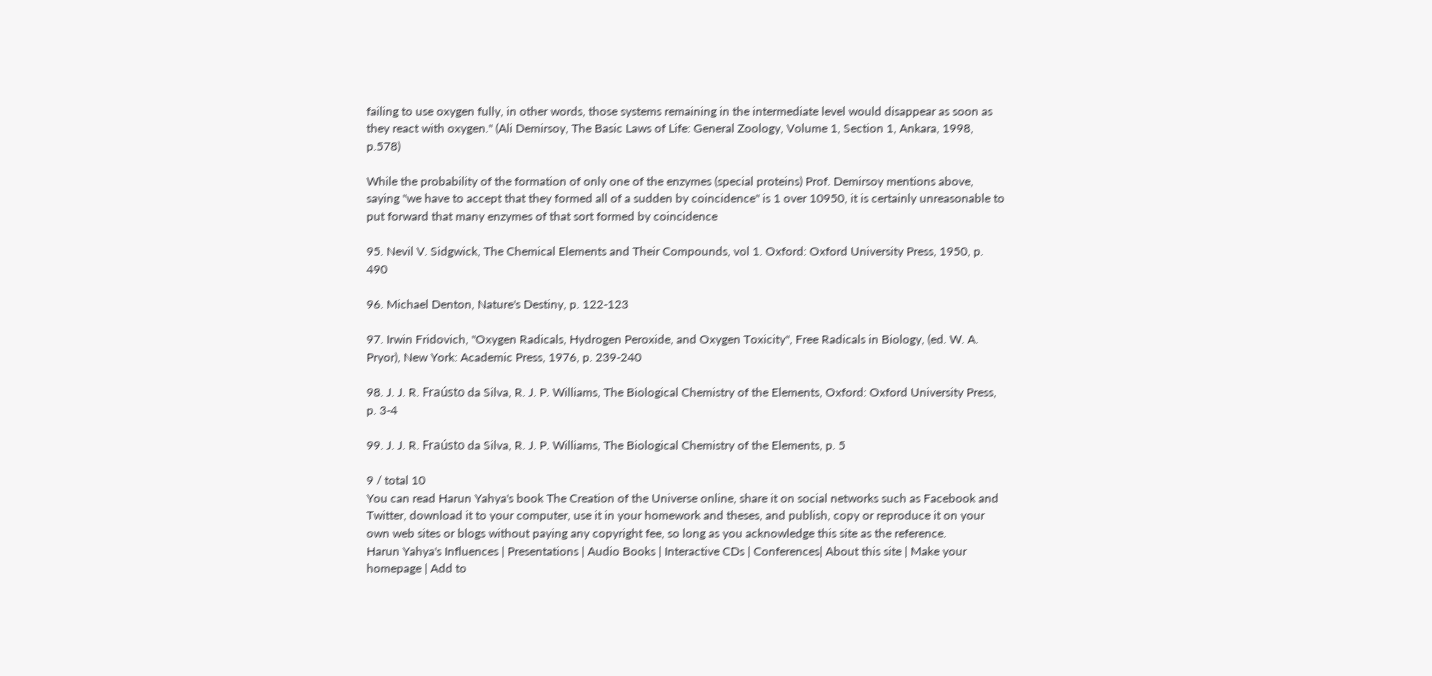failing to use oxygen fully, in other words, those systems remaining in the intermediate level would disappear as soon as they react with oxygen." (Ali Demirsoy, The Basic Laws of Life: General Zoology, Volume 1, Section 1, Ankara, 1998, p.578)

While the probability of the formation of only one of the enzymes (special proteins) Prof. Demirsoy mentions above, saying "we have to accept that they formed all of a sudden by coincidence" is 1 over 10950, it is certainly unreasonable to put forward that many enzymes of that sort formed by coincidence

95. Nevil V. Sidgwick, The Chemical Elements and Their Compounds, vol 1. Oxford: Oxford University Press, 1950, p. 490

96. Michael Denton, Nature's Destiny, p. 122-123

97. Irwin Fridovich, "Oxygen Radicals, Hydrogen Peroxide, and Oxygen Toxicity", Free Radicals in Biology, (ed. W. A. Pryor), New York: Academic Press, 1976, p. 239-240

98. J. J. R. Fraústo da Silva, R. J. P. Williams, The Biological Chemistry of the Elements, Oxford: Oxford University Press, p. 3-4

99. J. J. R. Fraústo da Silva, R. J. P. Williams, The Biological Chemistry of the Elements, p. 5

9 / total 10
You can read Harun Yahya's book The Creation of the Universe online, share it on social networks such as Facebook and Twitter, download it to your computer, use it in your homework and theses, and publish, copy or reproduce it on your own web sites or blogs without paying any copyright fee, so long as you acknowledge this site as the reference.
Harun Yahya's Influences | Presentations | Audio Books | Interactive CDs | Conferences| About this site | Make your homepage | Add to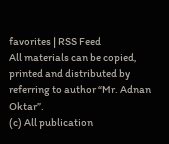favorites | RSS Feed
All materials can be copied, printed and distributed by referring to author “Mr. Adnan Oktar”.
(c) All publication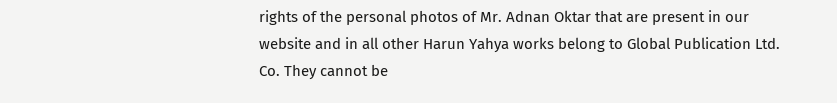rights of the personal photos of Mr. Adnan Oktar that are present in our website and in all other Harun Yahya works belong to Global Publication Ltd. Co. They cannot be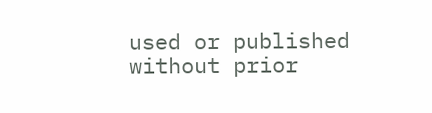used or published without prior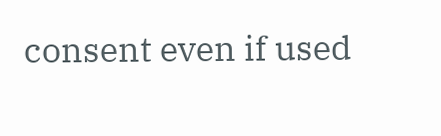consent even if used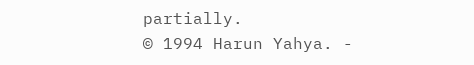partially.
© 1994 Harun Yahya. -